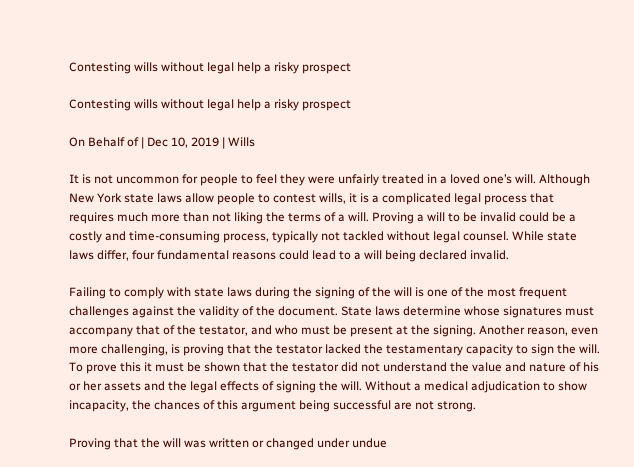Contesting wills without legal help a risky prospect

Contesting wills without legal help a risky prospect

On Behalf of | Dec 10, 2019 | Wills

It is not uncommon for people to feel they were unfairly treated in a loved one’s will. Although New York state laws allow people to contest wills, it is a complicated legal process that requires much more than not liking the terms of a will. Proving a will to be invalid could be a costly and time-consuming process, typically not tackled without legal counsel. While state laws differ, four fundamental reasons could lead to a will being declared invalid.

Failing to comply with state laws during the signing of the will is one of the most frequent challenges against the validity of the document. State laws determine whose signatures must accompany that of the testator, and who must be present at the signing. Another reason, even more challenging, is proving that the testator lacked the testamentary capacity to sign the will. To prove this it must be shown that the testator did not understand the value and nature of his or her assets and the legal effects of signing the will. Without a medical adjudication to show incapacity, the chances of this argument being successful are not strong.

Proving that the will was written or changed under undue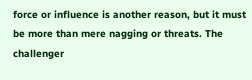force or influence is another reason, but it must be more than mere nagging or threats. The challenger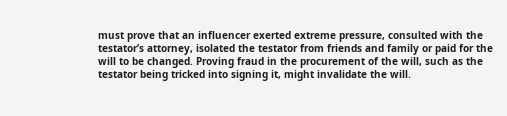must prove that an influencer exerted extreme pressure, consulted with the testator’s attorney, isolated the testator from friends and family or paid for the will to be changed. Proving fraud in the procurement of the will, such as the testator being tricked into signing it, might invalidate the will.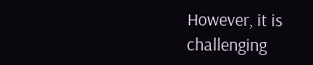However, it is challenging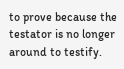to prove because the testator is no longer around to testify.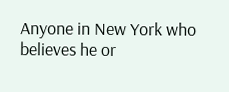Anyone in New York who believes he or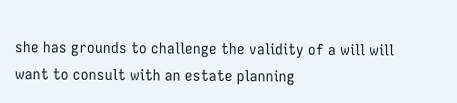she has grounds to challenge the validity of a will will want to consult with an estate planning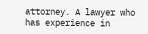attorney. A lawyer who has experience in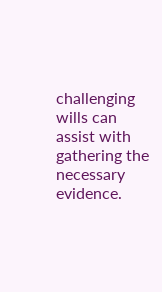challenging wills can assist with gathering the necessary evidence.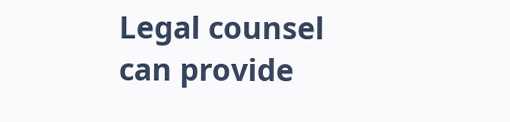Legal counsel can provide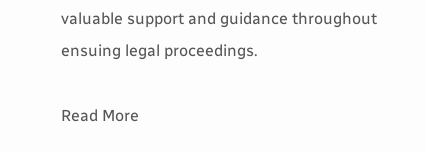valuable support and guidance throughout ensuing legal proceedings.

Read More